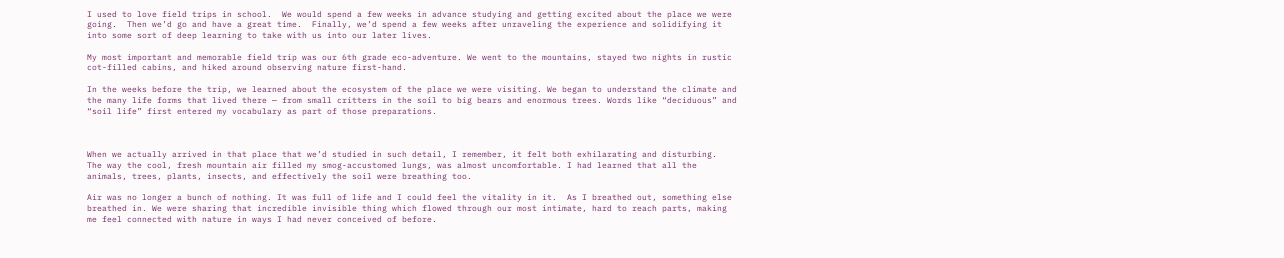I used to love field trips in school.  We would spend a few weeks in advance studying and getting excited about the place we were going.  Then we’d go and have a great time.  Finally, we’d spend a few weeks after unraveling the experience and solidifying it into some sort of deep learning to take with us into our later lives.

My most important and memorable field trip was our 6th grade eco-adventure. We went to the mountains, stayed two nights in rustic cot-filled cabins, and hiked around observing nature first-hand.

In the weeks before the trip, we learned about the ecosystem of the place we were visiting. We began to understand the climate and the many life forms that lived there — from small critters in the soil to big bears and enormous trees. Words like “deciduous” and “soil life” first entered my vocabulary as part of those preparations.



When we actually arrived in that place that we’d studied in such detail, I remember, it felt both exhilarating and disturbing.  The way the cool, fresh mountain air filled my smog-accustomed lungs, was almost uncomfortable. I had learned that all the animals, trees, plants, insects, and effectively the soil were breathing too.

Air was no longer a bunch of nothing. It was full of life and I could feel the vitality in it.  As I breathed out, something else breathed in. We were sharing that incredible invisible thing which flowed through our most intimate, hard to reach parts, making me feel connected with nature in ways I had never conceived of before.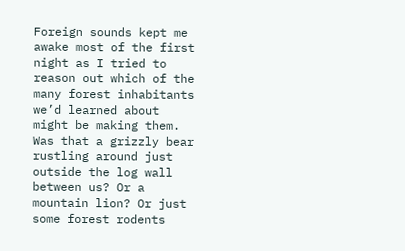Foreign sounds kept me awake most of the first night as I tried to reason out which of the many forest inhabitants we’d learned about might be making them. Was that a grizzly bear rustling around just outside the log wall between us? Or a mountain lion? Or just some forest rodents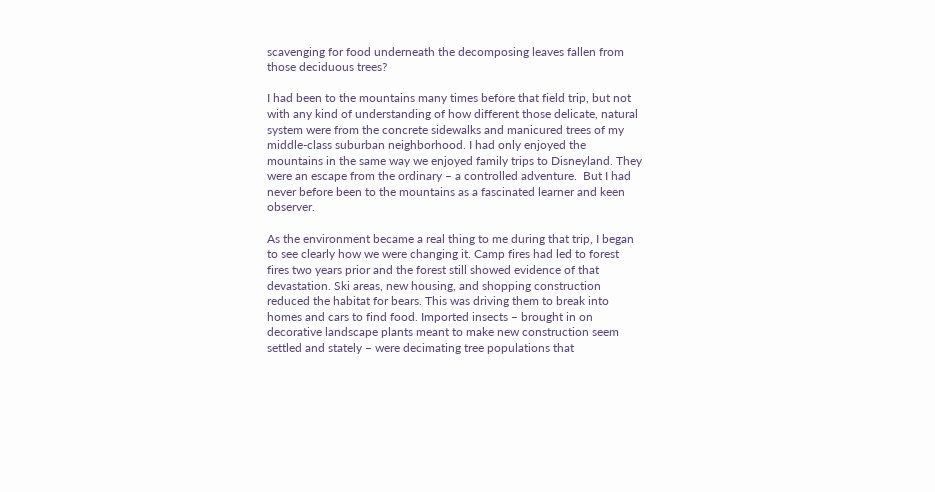scavenging for food underneath the decomposing leaves fallen from those deciduous trees?

I had been to the mountains many times before that field trip, but not with any kind of understanding of how different those delicate, natural system were from the concrete sidewalks and manicured trees of my middle-class suburban neighborhood. I had only enjoyed the mountains in the same way we enjoyed family trips to Disneyland. They were an escape from the ordinary – a controlled adventure.  But I had never before been to the mountains as a fascinated learner and keen observer.

As the environment became a real thing to me during that trip, I began to see clearly how we were changing it. Camp fires had led to forest fires two years prior and the forest still showed evidence of that devastation. Ski areas, new housing, and shopping construction reduced the habitat for bears. This was driving them to break into homes and cars to find food. Imported insects – brought in on decorative landscape plants meant to make new construction seem settled and stately – were decimating tree populations that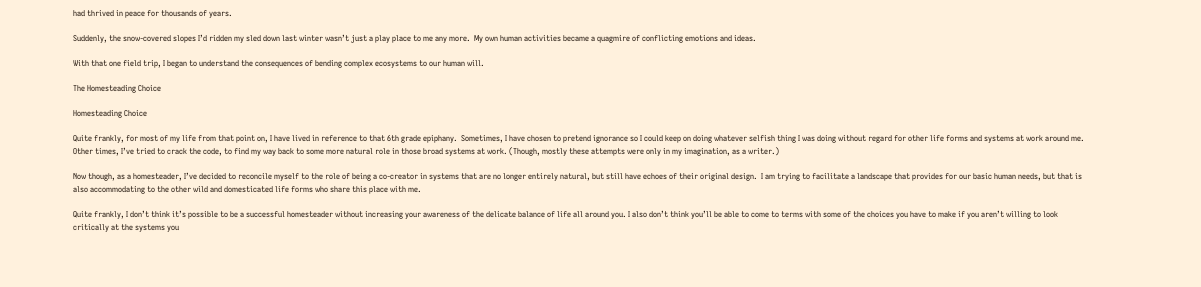had thrived in peace for thousands of years.

Suddenly, the snow-covered slopes I’d ridden my sled down last winter wasn’t just a play place to me any more.  My own human activities became a quagmire of conflicting emotions and ideas.

With that one field trip, I began to understand the consequences of bending complex ecosystems to our human will.

The Homesteading Choice

Homesteading Choice

Quite frankly, for most of my life from that point on, I have lived in reference to that 6th grade epiphany.  Sometimes, I have chosen to pretend ignorance so I could keep on doing whatever selfish thing I was doing without regard for other life forms and systems at work around me. Other times, I’ve tried to crack the code, to find my way back to some more natural role in those broad systems at work. (Though, mostly these attempts were only in my imagination, as a writer.)

Now though, as a homesteader, I’ve decided to reconcile myself to the role of being a co-creator in systems that are no longer entirely natural, but still have echoes of their original design.  I am trying to facilitate a landscape that provides for our basic human needs, but that is also accommodating to the other wild and domesticated life forms who share this place with me.

Quite frankly, I don’t think it’s possible to be a successful homesteader without increasing your awareness of the delicate balance of life all around you. I also don’t think you’ll be able to come to terms with some of the choices you have to make if you aren’t willing to look critically at the systems you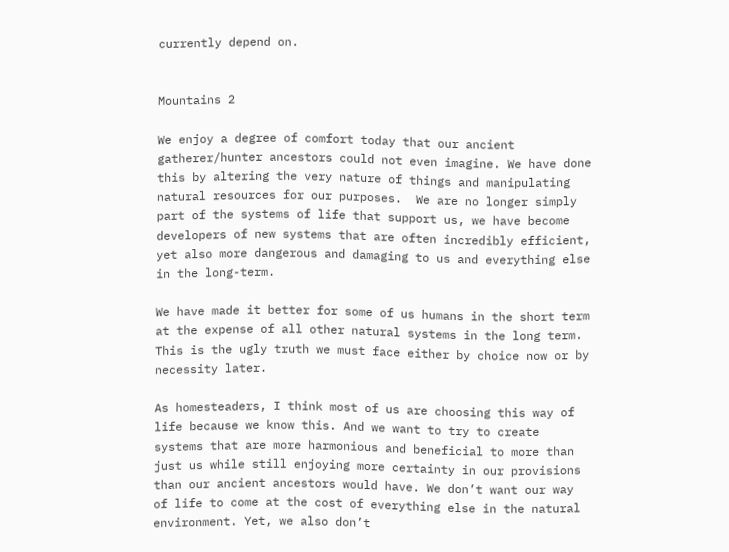currently depend on.


Mountains 2

We enjoy a degree of comfort today that our ancient gatherer/hunter ancestors could not even imagine. We have done this by altering the very nature of things and manipulating natural resources for our purposes.  We are no longer simply part of the systems of life that support us, we have become developers of new systems that are often incredibly efficient, yet also more dangerous and damaging to us and everything else in the long-term.

We have made it better for some of us humans in the short term at the expense of all other natural systems in the long term.  This is the ugly truth we must face either by choice now or by necessity later.

As homesteaders, I think most of us are choosing this way of life because we know this. And we want to try to create systems that are more harmonious and beneficial to more than just us while still enjoying more certainty in our provisions than our ancient ancestors would have. We don’t want our way of life to come at the cost of everything else in the natural environment. Yet, we also don’t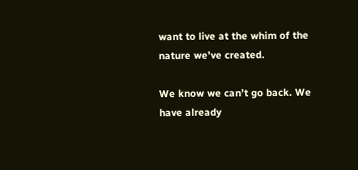want to live at the whim of the nature we’ve created.

We know we can’t go back. We have already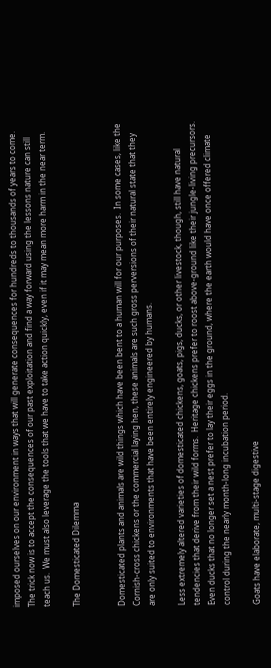imposed ourselves on our environment in ways that will generate consequences for hundreds to thousands of years to come.  The trick now is to accept the consequences of our past exploitation and find a way forward using the lessons nature can still teach us.  We must also leverage the tools that we have to take action quickly, even if it may mean more harm in the near term.

The Domesticated Dilemma


Domesticated plants and animals are wild things which have been bent to a human will for our purposes.  In some cases, like the Cornish-cross chickens or the commercial laying hen, these animals are such gross perversions of their natural state that they are only suited to environments that have been entirely engineered by humans.

Less extremely altered varieties of domesticated chickens, goats, pigs, ducks, or other livestock, though, still have natural tendencies that derive from their wild forms.  Heritage chickens prefer to roost above-ground like their jungle-living precursors. Even ducks that no longer set a nest prefer to lay their eggs in the ground, where the earth would have once offered climate control during the nearly month-long incubation period.

Goats have elaborate, multi-stage digestive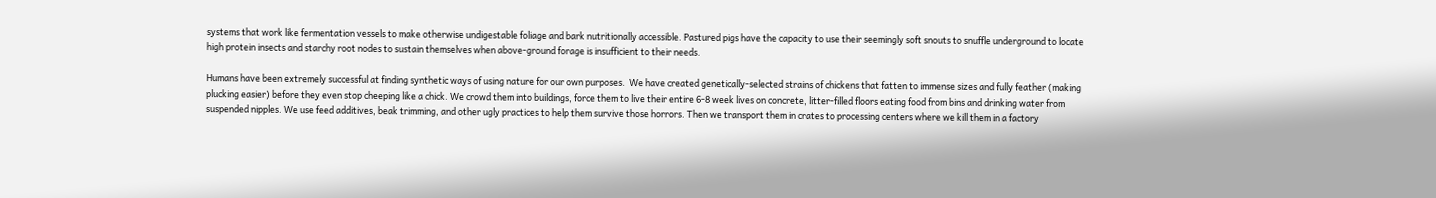systems that work like fermentation vessels to make otherwise undigestable foliage and bark nutritionally accessible. Pastured pigs have the capacity to use their seemingly soft snouts to snuffle underground to locate high protein insects and starchy root nodes to sustain themselves when above-ground forage is insufficient to their needs.

Humans have been extremely successful at finding synthetic ways of using nature for our own purposes.  We have created genetically-selected strains of chickens that fatten to immense sizes and fully feather (making plucking easier) before they even stop cheeping like a chick. We crowd them into buildings, force them to live their entire 6-8 week lives on concrete, litter-filled floors eating food from bins and drinking water from suspended nipples. We use feed additives, beak trimming, and other ugly practices to help them survive those horrors. Then we transport them in crates to processing centers where we kill them in a factory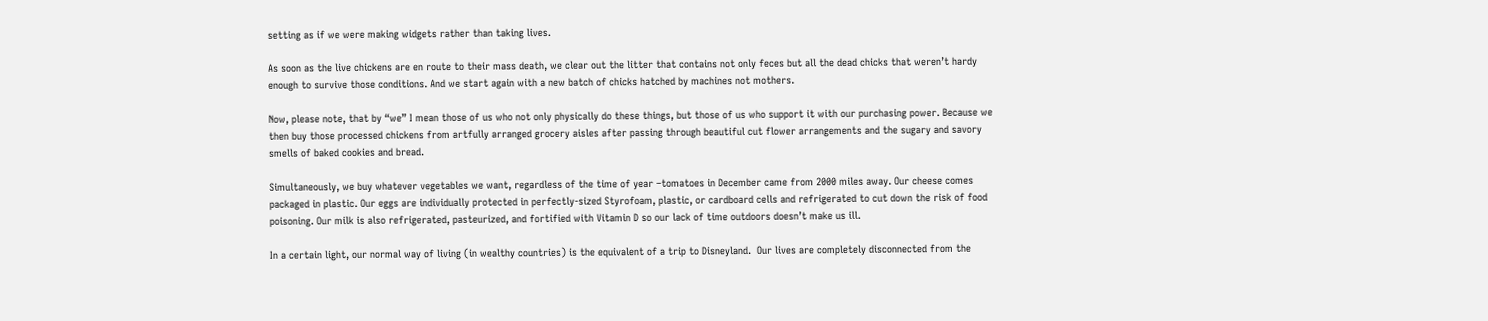setting as if we were making widgets rather than taking lives.

As soon as the live chickens are en route to their mass death, we clear out the litter that contains not only feces but all the dead chicks that weren’t hardy enough to survive those conditions. And we start again with a new batch of chicks hatched by machines not mothers.

Now, please note, that by “we” I mean those of us who not only physically do these things, but those of us who support it with our purchasing power. Because we then buy those processed chickens from artfully arranged grocery aisles after passing through beautiful cut flower arrangements and the sugary and savory smells of baked cookies and bread.

Simultaneously, we buy whatever vegetables we want, regardless of the time of year –tomatoes in December came from 2000 miles away. Our cheese comes packaged in plastic. Our eggs are individually protected in perfectly-sized Styrofoam, plastic, or cardboard cells and refrigerated to cut down the risk of food poisoning. Our milk is also refrigerated, pasteurized, and fortified with Vitamin D so our lack of time outdoors doesn’t make us ill.

In a certain light, our normal way of living (in wealthy countries) is the equivalent of a trip to Disneyland.  Our lives are completely disconnected from the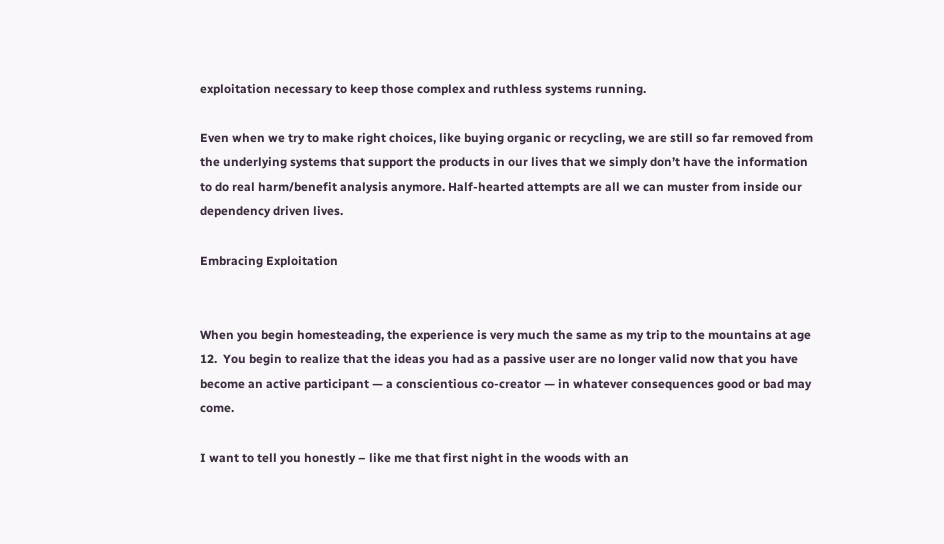exploitation necessary to keep those complex and ruthless systems running.

Even when we try to make right choices, like buying organic or recycling, we are still so far removed from the underlying systems that support the products in our lives that we simply don’t have the information to do real harm/benefit analysis anymore. Half-hearted attempts are all we can muster from inside our dependency driven lives.

Embracing Exploitation


When you begin homesteading, the experience is very much the same as my trip to the mountains at age 12.  You begin to realize that the ideas you had as a passive user are no longer valid now that you have become an active participant — a conscientious co-creator — in whatever consequences good or bad may come.

I want to tell you honestly – like me that first night in the woods with an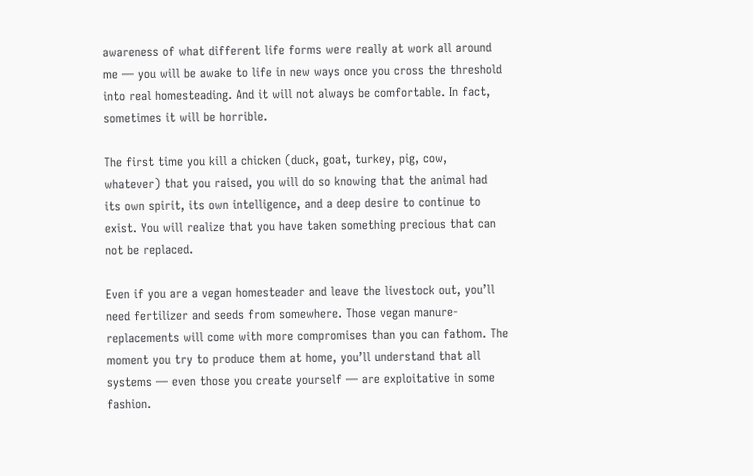awareness of what different life forms were really at work all around me — you will be awake to life in new ways once you cross the threshold into real homesteading. And it will not always be comfortable. In fact, sometimes it will be horrible.

The first time you kill a chicken (duck, goat, turkey, pig, cow, whatever) that you raised, you will do so knowing that the animal had its own spirit, its own intelligence, and a deep desire to continue to exist. You will realize that you have taken something precious that can not be replaced.

Even if you are a vegan homesteader and leave the livestock out, you’ll need fertilizer and seeds from somewhere. Those vegan manure-replacements will come with more compromises than you can fathom. The moment you try to produce them at home, you’ll understand that all systems — even those you create yourself — are exploitative in some fashion.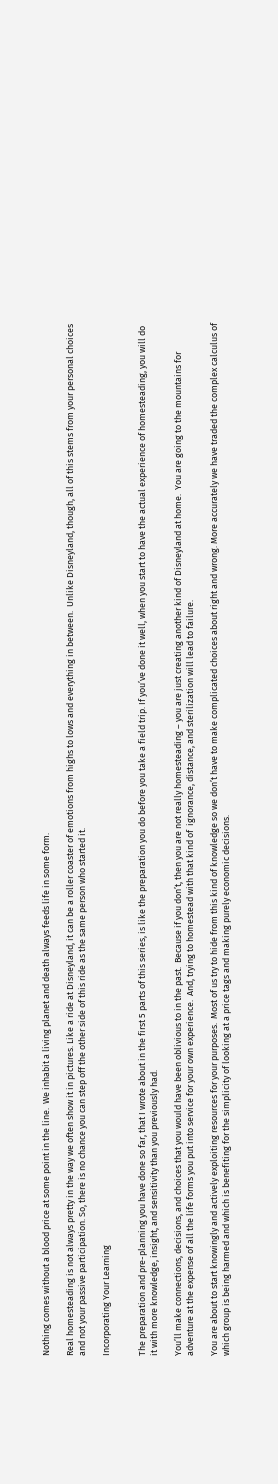Nothing comes without a blood price at some point in the line.  We inhabit a living planet and death always feeds life in some form.

Real homesteading is not always pretty in the way we often show it in pictures. Like a ride at Disneyland, it can be a roller coaster of emotions from highs to lows and everything in between.  Unlike Disneyland, though, all of this stems from your personal choices and not your passive participation. So, there is no chance you can step off the other side of this ride as the same person who started it.

Incorporating Your Learning


The preparation and pre-planning you have done so far, that I wrote about in the first 5 parts of this series, is like the preparation you do before you take a field trip. If you’ve done it well, when you start to have the actual experience of homesteading, you will do it with more knowledge, insight, and sensitivity than you previously had.

You’ll make connections, decisions, and choices that you would have been oblivious to in the past.  Because if you don’t, then you are not really homesteading – you are just creating another kind of Disneyland at home.  You are going to the mountains for adventure at the expense of all the life forms you put into service for your own experience.  And, trying to homestead with that kind of  ignorance, distance, and sterilization will lead to failure.

You are about to start knowingly and actively exploiting resources for your purposes.  Most of us try to hide from this kind of knowledge so we don’t have to make complicated choices about right and wrong. More accurately we have traded the complex calculus of which group is being harmed and which is benefiting for the simplicity of looking at a price tags and making purely economic decisions.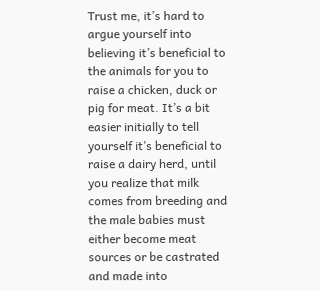Trust me, it’s hard to argue yourself into believing it’s beneficial to the animals for you to raise a chicken, duck or pig for meat. It’s a bit easier initially to tell yourself it’s beneficial to raise a dairy herd, until you realize that milk comes from breeding and the male babies must either become meat sources or be castrated and made into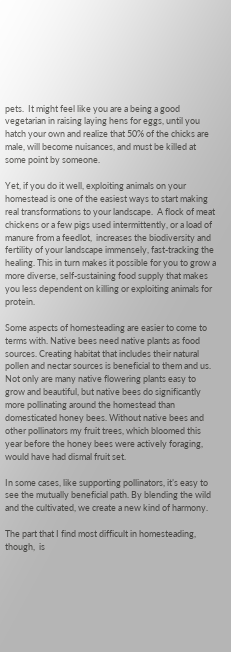pets.  It might feel like you are a being a good vegetarian in raising laying hens for eggs, until you hatch your own and realize that 50% of the chicks are male, will become nuisances, and must be killed at some point by someone.

Yet, if you do it well, exploiting animals on your homestead is one of the easiest ways to start making real transformations to your landscape.  A flock of meat chickens or a few pigs used intermittently, or a load of manure from a feedlot,  increases the biodiversity and fertility of your landscape immensely, fast-tracking the healing. This in turn makes it possible for you to grow a more diverse, self-sustaining food supply that makes you less dependent on killing or exploiting animals for protein.

Some aspects of homesteading are easier to come to terms with. Native bees need native plants as food sources. Creating habitat that includes their natural pollen and nectar sources is beneficial to them and us. Not only are many native flowering plants easy to grow and beautiful, but native bees do significantly more pollinating around the homestead than domesticated honey bees. Without native bees and other pollinators my fruit trees, which bloomed this year before the honey bees were actively foraging, would have had dismal fruit set.

In some cases, like supporting pollinators, it’s easy to see the mutually beneficial path. By blending the wild and the cultivated, we create a new kind of harmony.

The part that I find most difficult in homesteading, though,  is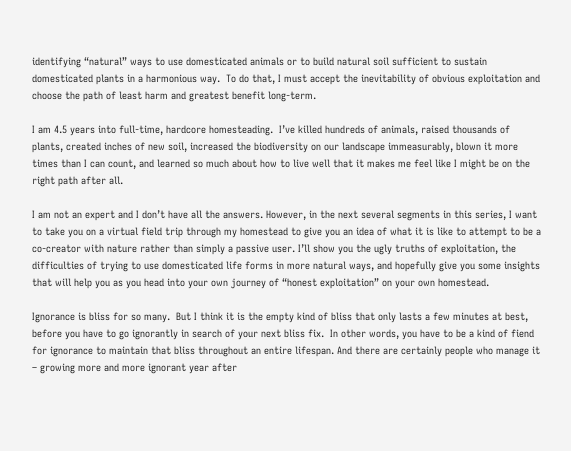identifying “natural” ways to use domesticated animals or to build natural soil sufficient to sustain domesticated plants in a harmonious way.  To do that, I must accept the inevitability of obvious exploitation and choose the path of least harm and greatest benefit long-term.

I am 4.5 years into full-time, hardcore homesteading.  I’ve killed hundreds of animals, raised thousands of plants, created inches of new soil, increased the biodiversity on our landscape immeasurably, blown it more times than I can count, and learned so much about how to live well that it makes me feel like I might be on the right path after all.

I am not an expert and I don’t have all the answers. However, in the next several segments in this series, I want to take you on a virtual field trip through my homestead to give you an idea of what it is like to attempt to be a co-creator with nature rather than simply a passive user. I’ll show you the ugly truths of exploitation, the difficulties of trying to use domesticated life forms in more natural ways, and hopefully give you some insights that will help you as you head into your own journey of “honest exploitation” on your own homestead.

Ignorance is bliss for so many.  But I think it is the empty kind of bliss that only lasts a few minutes at best, before you have to go ignorantly in search of your next bliss fix.  In other words, you have to be a kind of fiend for ignorance to maintain that bliss throughout an entire lifespan. And there are certainly people who manage it – growing more and more ignorant year after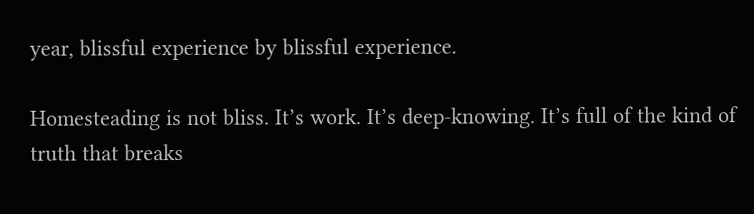year, blissful experience by blissful experience.

Homesteading is not bliss. It’s work. It’s deep-knowing. It’s full of the kind of truth that breaks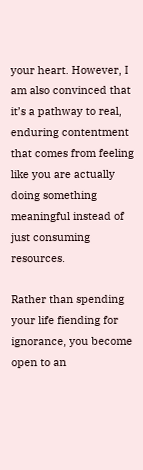your heart. However, I am also convinced that it’s a pathway to real, enduring contentment that comes from feeling like you are actually doing something meaningful instead of just consuming resources.

Rather than spending your life fiending for ignorance, you become open to an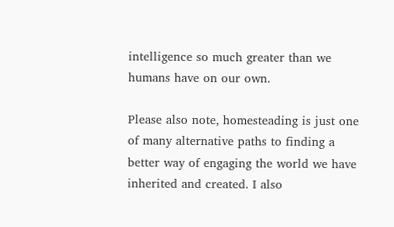intelligence so much greater than we humans have on our own.

Please also note, homesteading is just one of many alternative paths to finding a better way of engaging the world we have inherited and created. I also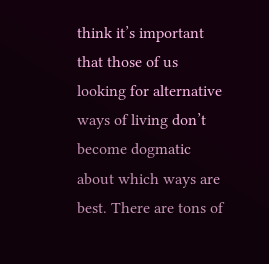think it’s important that those of us looking for alternative ways of living don’t become dogmatic about which ways are best. There are tons of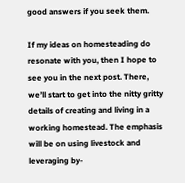good answers if you seek them.

If my ideas on homesteading do resonate with you, then I hope to see you in the next post. There, we’ll start to get into the nitty gritty details of creating and living in a working homestead. The emphasis will be on using livestock and leveraging by-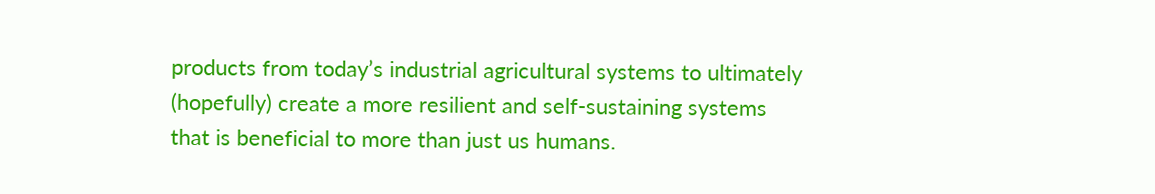products from today’s industrial agricultural systems to ultimately (hopefully) create a more resilient and self-sustaining systems that is beneficial to more than just us humans.